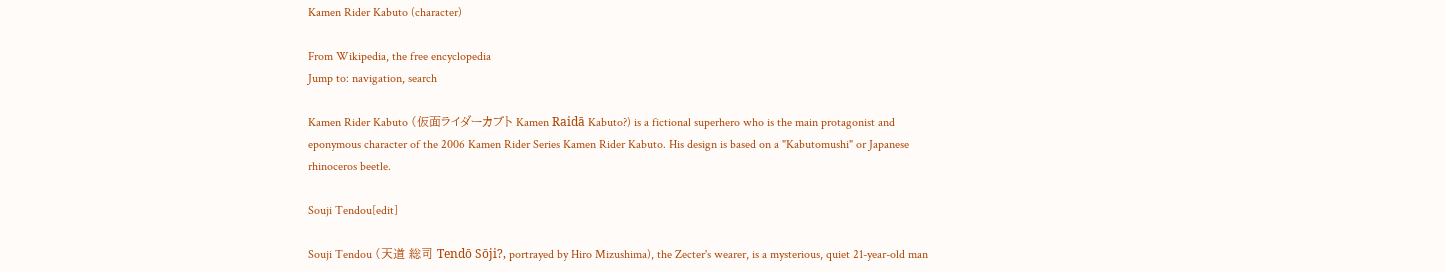Kamen Rider Kabuto (character)

From Wikipedia, the free encyclopedia
Jump to: navigation, search

Kamen Rider Kabuto (仮面ライダーカブト Kamen Raidā Kabuto?) is a fictional superhero who is the main protagonist and eponymous character of the 2006 Kamen Rider Series Kamen Rider Kabuto. His design is based on a "Kabutomushi" or Japanese rhinoceros beetle.

Souji Tendou[edit]

Souji Tendou (天道 総司 Tendō Sōji?, portrayed by Hiro Mizushima), the Zecter's wearer, is a mysterious, quiet 21-year-old man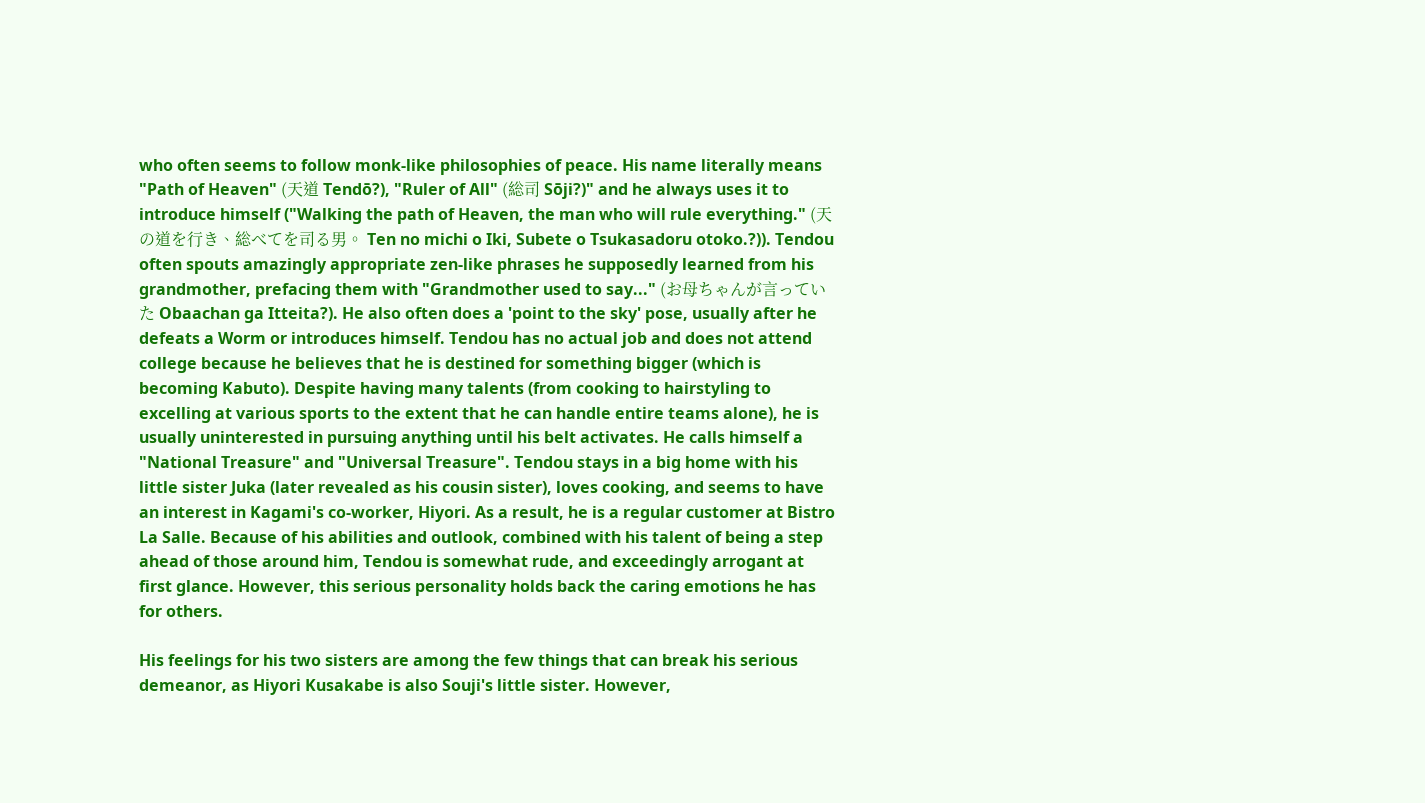who often seems to follow monk-like philosophies of peace. His name literally means "Path of Heaven" (天道 Tendō?), "Ruler of All" (総司 Sōji?)" and he always uses it to introduce himself ("Walking the path of Heaven, the man who will rule everything." (天の道を行き、総べてを司る男。 Ten no michi o Iki, Subete o Tsukasadoru otoko.?)). Tendou often spouts amazingly appropriate zen-like phrases he supposedly learned from his grandmother, prefacing them with "Grandmother used to say..." (お母ちゃんが言っていた Obaachan ga Itteita?). He also often does a 'point to the sky' pose, usually after he defeats a Worm or introduces himself. Tendou has no actual job and does not attend college because he believes that he is destined for something bigger (which is becoming Kabuto). Despite having many talents (from cooking to hairstyling to excelling at various sports to the extent that he can handle entire teams alone), he is usually uninterested in pursuing anything until his belt activates. He calls himself a "National Treasure" and "Universal Treasure". Tendou stays in a big home with his little sister Juka (later revealed as his cousin sister), loves cooking, and seems to have an interest in Kagami's co-worker, Hiyori. As a result, he is a regular customer at Bistro La Salle. Because of his abilities and outlook, combined with his talent of being a step ahead of those around him, Tendou is somewhat rude, and exceedingly arrogant at first glance. However, this serious personality holds back the caring emotions he has for others.

His feelings for his two sisters are among the few things that can break his serious demeanor, as Hiyori Kusakabe is also Souji's little sister. However,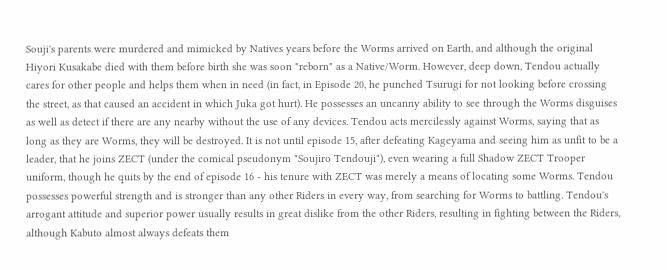Souji's parents were murdered and mimicked by Natives years before the Worms arrived on Earth, and although the original Hiyori Kusakabe died with them before birth she was soon "reborn" as a Native/Worm. However, deep down, Tendou actually cares for other people and helps them when in need (in fact, in Episode 20, he punched Tsurugi for not looking before crossing the street, as that caused an accident in which Juka got hurt). He possesses an uncanny ability to see through the Worms disguises as well as detect if there are any nearby without the use of any devices. Tendou acts mercilessly against Worms, saying that as long as they are Worms, they will be destroyed. It is not until episode 15, after defeating Kageyama and seeing him as unfit to be a leader, that he joins ZECT (under the comical pseudonym "Soujiro Tendouji"), even wearing a full Shadow ZECT Trooper uniform, though he quits by the end of episode 16 - his tenure with ZECT was merely a means of locating some Worms. Tendou possesses powerful strength and is stronger than any other Riders in every way, from searching for Worms to battling. Tendou's arrogant attitude and superior power usually results in great dislike from the other Riders, resulting in fighting between the Riders, although Kabuto almost always defeats them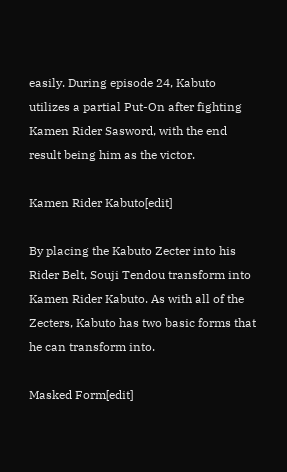easily. During episode 24, Kabuto utilizes a partial Put-On after fighting Kamen Rider Sasword, with the end result being him as the victor.

Kamen Rider Kabuto[edit]

By placing the Kabuto Zecter into his Rider Belt, Souji Tendou transform into Kamen Rider Kabuto. As with all of the Zecters, Kabuto has two basic forms that he can transform into.

Masked Form[edit]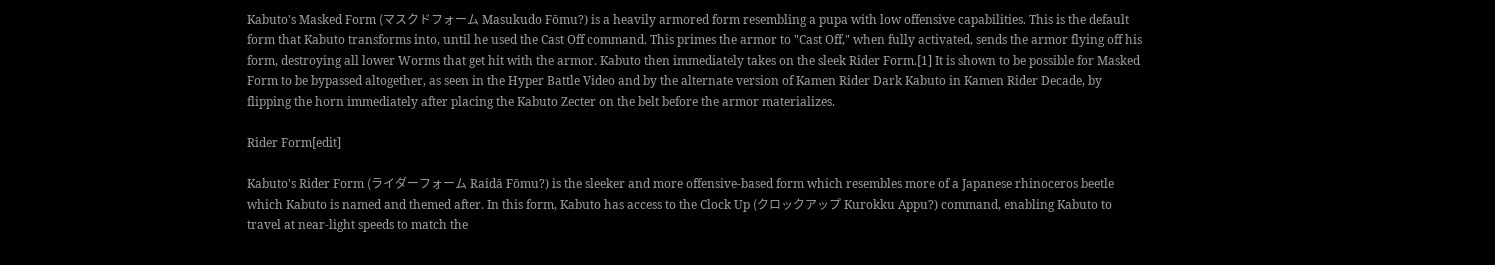Kabuto's Masked Form (マスクドフォーム Masukudo Fōmu?) is a heavily armored form resembling a pupa with low offensive capabilities. This is the default form that Kabuto transforms into, until he used the Cast Off command. This primes the armor to "Cast Off," when fully activated, sends the armor flying off his form, destroying all lower Worms that get hit with the armor. Kabuto then immediately takes on the sleek Rider Form.[1] It is shown to be possible for Masked Form to be bypassed altogether, as seen in the Hyper Battle Video and by the alternate version of Kamen Rider Dark Kabuto in Kamen Rider Decade, by flipping the horn immediately after placing the Kabuto Zecter on the belt before the armor materializes.

Rider Form[edit]

Kabuto's Rider Form (ライダーフォーム Raidā Fōmu?) is the sleeker and more offensive-based form which resembles more of a Japanese rhinoceros beetle which Kabuto is named and themed after. In this form, Kabuto has access to the Clock Up (クロックアップ Kurokku Appu?) command, enabling Kabuto to travel at near-light speeds to match the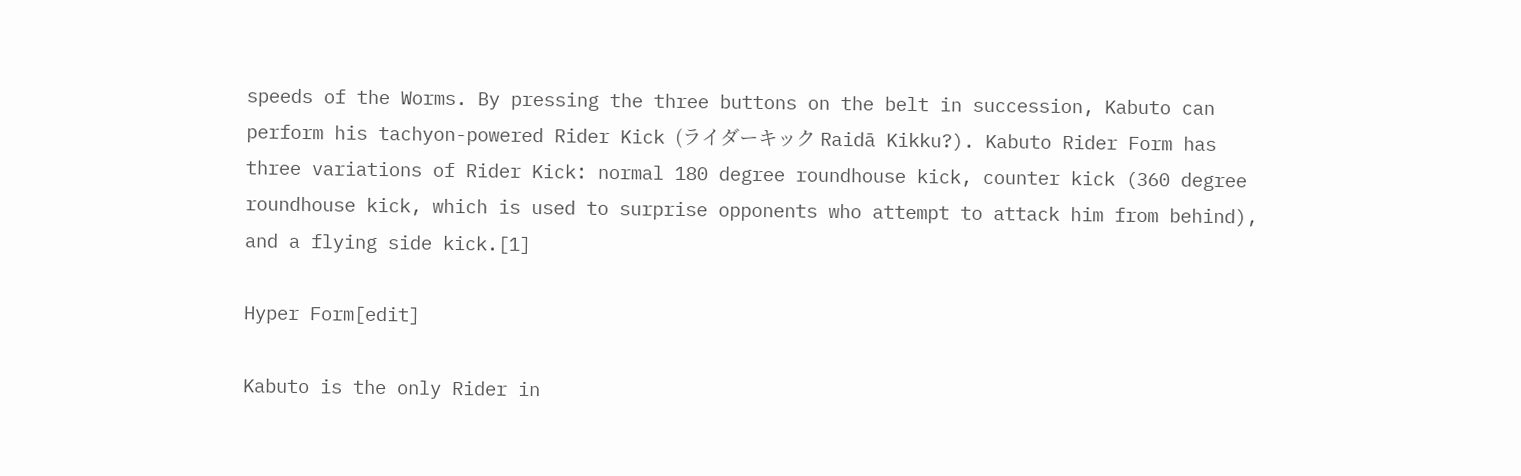speeds of the Worms. By pressing the three buttons on the belt in succession, Kabuto can perform his tachyon-powered Rider Kick (ライダーキック Raidā Kikku?). Kabuto Rider Form has three variations of Rider Kick: normal 180 degree roundhouse kick, counter kick (360 degree roundhouse kick, which is used to surprise opponents who attempt to attack him from behind), and a flying side kick.[1]

Hyper Form[edit]

Kabuto is the only Rider in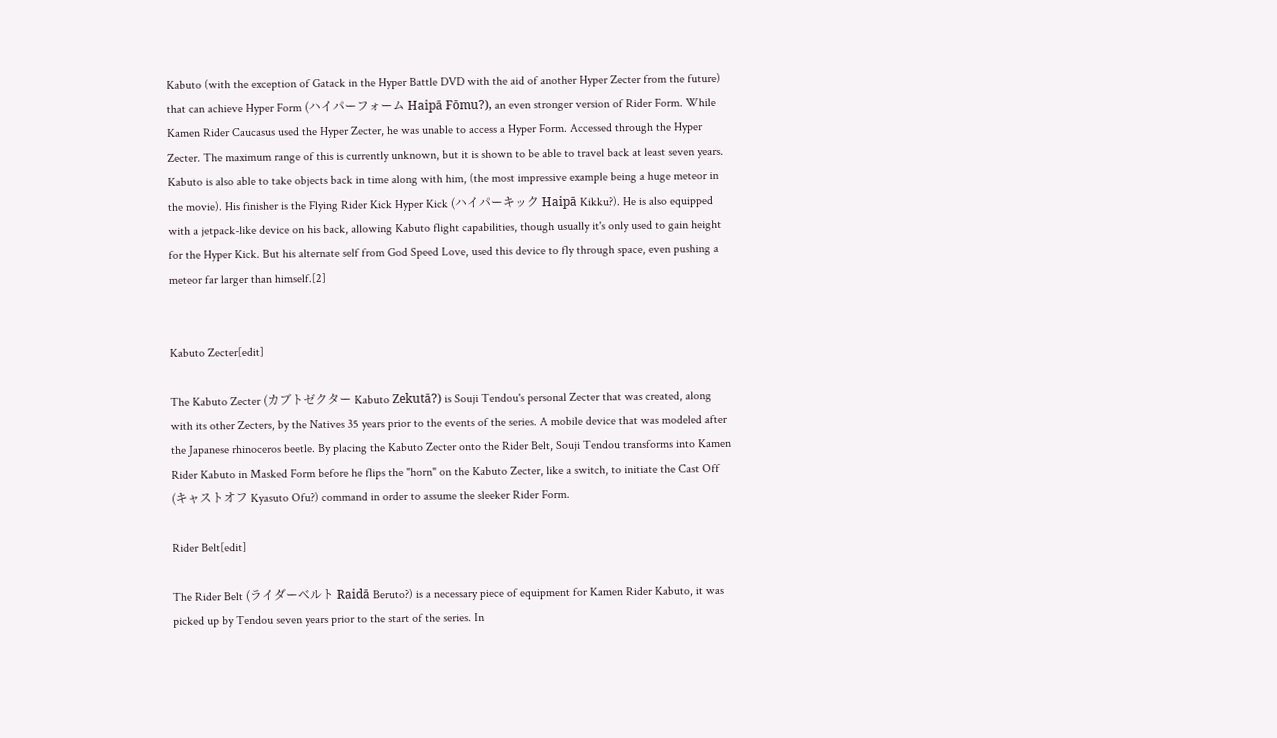Kabuto (with the exception of Gatack in the Hyper Battle DVD with the aid of another Hyper Zecter from the future) that can achieve Hyper Form (ハイパーフォーム Haipā Fōmu?), an even stronger version of Rider Form. While Kamen Rider Caucasus used the Hyper Zecter, he was unable to access a Hyper Form. Accessed through the Hyper Zecter. The maximum range of this is currently unknown, but it is shown to be able to travel back at least seven years. Kabuto is also able to take objects back in time along with him, (the most impressive example being a huge meteor in the movie). His finisher is the Flying Rider Kick Hyper Kick (ハイパーキック Haipā Kikku?). He is also equipped with a jetpack-like device on his back, allowing Kabuto flight capabilities, though usually it's only used to gain height for the Hyper Kick. But his alternate self from God Speed Love, used this device to fly through space, even pushing a meteor far larger than himself.[2]


Kabuto Zecter[edit]

The Kabuto Zecter (カブトゼクター Kabuto Zekutā?) is Souji Tendou's personal Zecter that was created, along with its other Zecters, by the Natives 35 years prior to the events of the series. A mobile device that was modeled after the Japanese rhinoceros beetle. By placing the Kabuto Zecter onto the Rider Belt, Souji Tendou transforms into Kamen Rider Kabuto in Masked Form before he flips the "horn" on the Kabuto Zecter, like a switch, to initiate the Cast Off (キャストオフ Kyasuto Ofu?) command in order to assume the sleeker Rider Form.

Rider Belt[edit]

The Rider Belt (ライダーベルト Raidā Beruto?) is a necessary piece of equipment for Kamen Rider Kabuto, it was picked up by Tendou seven years prior to the start of the series. In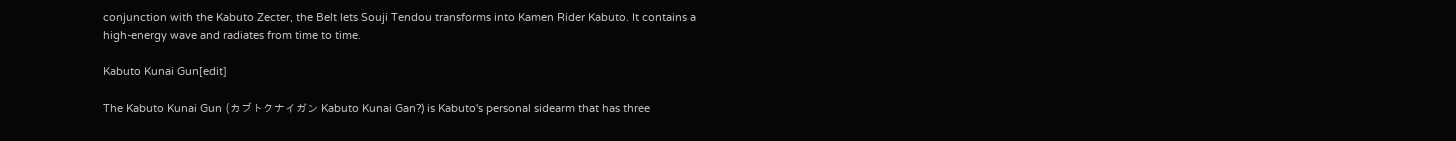conjunction with the Kabuto Zecter, the Belt lets Souji Tendou transforms into Kamen Rider Kabuto. It contains a high-energy wave and radiates from time to time.

Kabuto Kunai Gun[edit]

The Kabuto Kunai Gun (カブトクナイガン Kabuto Kunai Gan?) is Kabuto's personal sidearm that has three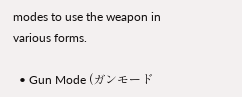modes to use the weapon in various forms.

  • Gun Mode (ガンモード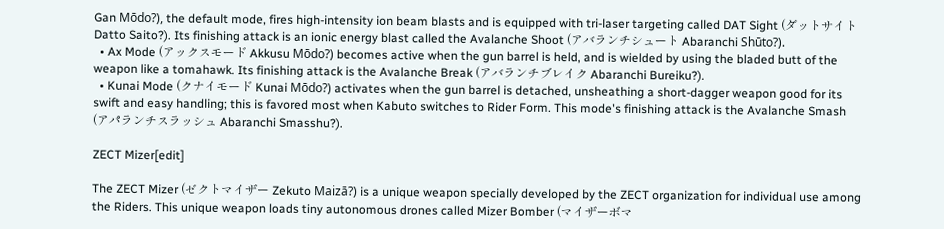Gan Mōdo?), the default mode, fires high-intensity ion beam blasts and is equipped with tri-laser targeting called DAT Sight (ダットサイト Datto Saito?). Its finishing attack is an ionic energy blast called the Avalanche Shoot (アバランチシュート Abaranchi Shūto?).
  • Ax Mode (アックスモード Akkusu Mōdo?) becomes active when the gun barrel is held, and is wielded by using the bladed butt of the weapon like a tomahawk. Its finishing attack is the Avalanche Break (アバランチブレイク Abaranchi Bureiku?).
  • Kunai Mode (クナイモード Kunai Mōdo?) activates when the gun barrel is detached, unsheathing a short-dagger weapon good for its swift and easy handling; this is favored most when Kabuto switches to Rider Form. This mode's finishing attack is the Avalanche Smash (アパランチスラッシュ Abaranchi Smasshu?).

ZECT Mizer[edit]

The ZECT Mizer (ゼクトマイザー Zekuto Maizā?) is a unique weapon specially developed by the ZECT organization for individual use among the Riders. This unique weapon loads tiny autonomous drones called Mizer Bomber (マイザーボマ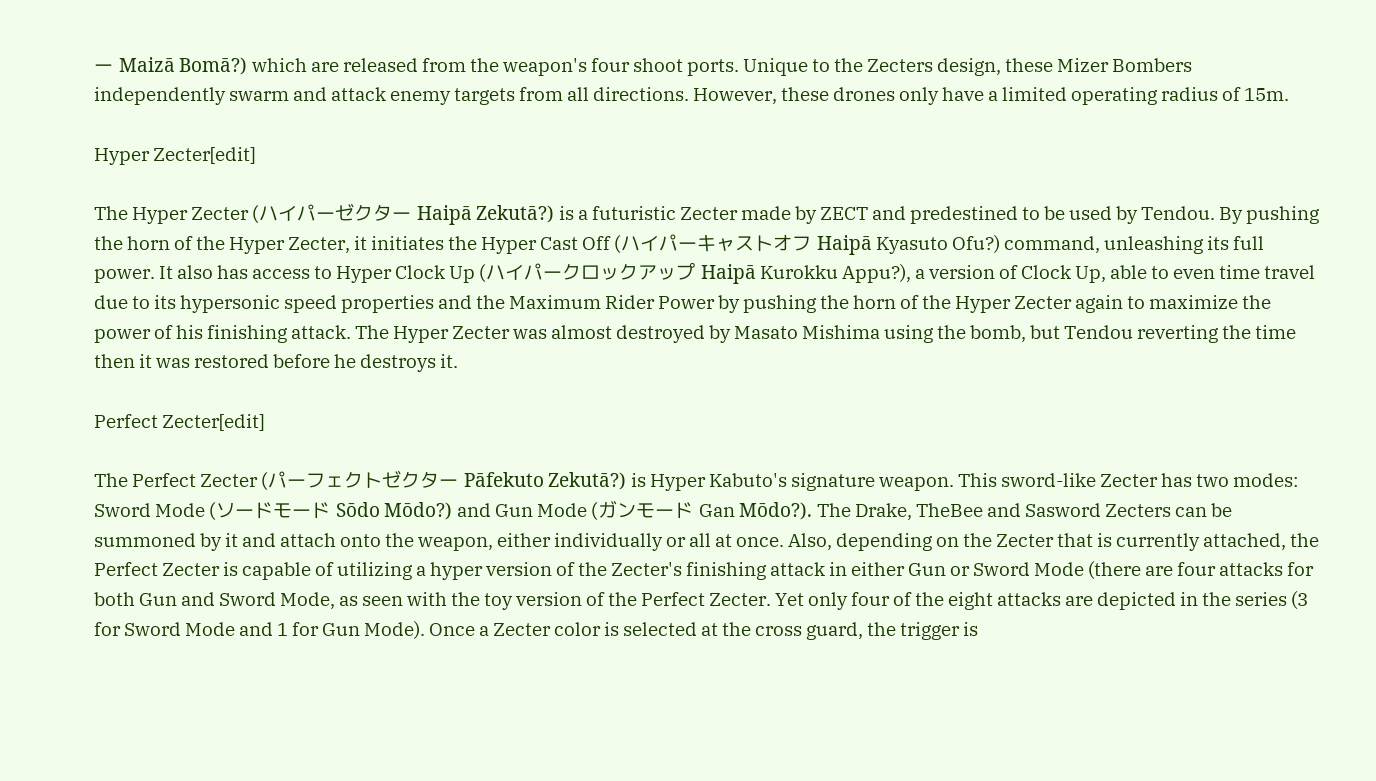ー Maizā Bomā?) which are released from the weapon's four shoot ports. Unique to the Zecters design, these Mizer Bombers independently swarm and attack enemy targets from all directions. However, these drones only have a limited operating radius of 15m.

Hyper Zecter[edit]

The Hyper Zecter (ハイパーゼクター Haipā Zekutā?) is a futuristic Zecter made by ZECT and predestined to be used by Tendou. By pushing the horn of the Hyper Zecter, it initiates the Hyper Cast Off (ハイパーキャストオフ Haipā Kyasuto Ofu?) command, unleashing its full power. It also has access to Hyper Clock Up (ハイパークロックアップ Haipā Kurokku Appu?), a version of Clock Up, able to even time travel due to its hypersonic speed properties and the Maximum Rider Power by pushing the horn of the Hyper Zecter again to maximize the power of his finishing attack. The Hyper Zecter was almost destroyed by Masato Mishima using the bomb, but Tendou reverting the time then it was restored before he destroys it.

Perfect Zecter[edit]

The Perfect Zecter (パーフェクトゼクター Pāfekuto Zekutā?) is Hyper Kabuto's signature weapon. This sword-like Zecter has two modes: Sword Mode (ソードモード Sōdo Mōdo?) and Gun Mode (ガンモード Gan Mōdo?). The Drake, TheBee and Sasword Zecters can be summoned by it and attach onto the weapon, either individually or all at once. Also, depending on the Zecter that is currently attached, the Perfect Zecter is capable of utilizing a hyper version of the Zecter's finishing attack in either Gun or Sword Mode (there are four attacks for both Gun and Sword Mode, as seen with the toy version of the Perfect Zecter. Yet only four of the eight attacks are depicted in the series (3 for Sword Mode and 1 for Gun Mode). Once a Zecter color is selected at the cross guard, the trigger is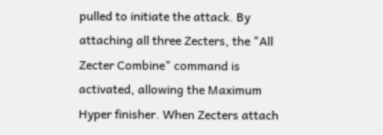pulled to initiate the attack. By attaching all three Zecters, the "All Zecter Combine" command is activated, allowing the Maximum Hyper finisher. When Zecters attach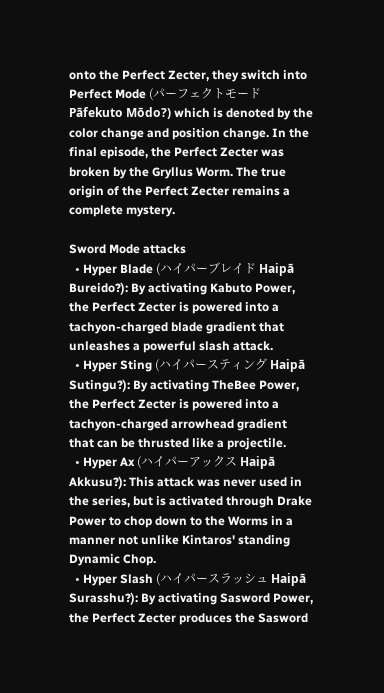onto the Perfect Zecter, they switch into Perfect Mode (パーフェクトモード Pāfekuto Mōdo?) which is denoted by the color change and position change. In the final episode, the Perfect Zecter was broken by the Gryllus Worm. The true origin of the Perfect Zecter remains a complete mystery.

Sword Mode attacks
  • Hyper Blade (ハイパーブレイド Haipā Bureido?): By activating Kabuto Power, the Perfect Zecter is powered into a tachyon-charged blade gradient that unleashes a powerful slash attack.
  • Hyper Sting (ハイパースティング Haipā Sutingu?): By activating TheBee Power, the Perfect Zecter is powered into a tachyon-charged arrowhead gradient that can be thrusted like a projectile.
  • Hyper Ax (ハイパーアックス Haipā Akkusu?): This attack was never used in the series, but is activated through Drake Power to chop down to the Worms in a manner not unlike Kintaros' standing Dynamic Chop.
  • Hyper Slash (ハイパースラッシュ Haipā Surasshu?): By activating Sasword Power, the Perfect Zecter produces the Sasword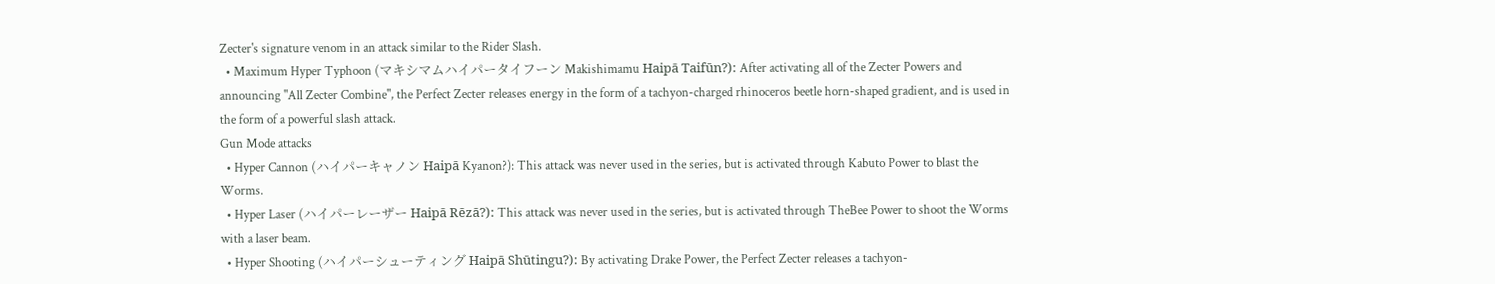Zecter's signature venom in an attack similar to the Rider Slash.
  • Maximum Hyper Typhoon (マキシマムハイパータイフーン Makishimamu Haipā Taifūn?): After activating all of the Zecter Powers and announcing "All Zecter Combine", the Perfect Zecter releases energy in the form of a tachyon-charged rhinoceros beetle horn-shaped gradient, and is used in the form of a powerful slash attack.
Gun Mode attacks
  • Hyper Cannon (ハイパーキャノン Haipā Kyanon?): This attack was never used in the series, but is activated through Kabuto Power to blast the Worms.
  • Hyper Laser (ハイパーレーザー Haipā Rēzā?): This attack was never used in the series, but is activated through TheBee Power to shoot the Worms with a laser beam.
  • Hyper Shooting (ハイパーシューティング Haipā Shūtingu?): By activating Drake Power, the Perfect Zecter releases a tachyon-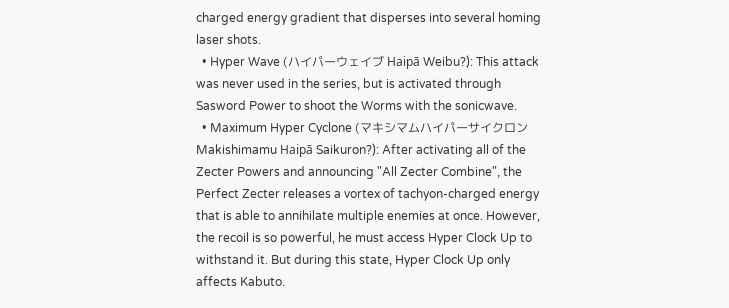charged energy gradient that disperses into several homing laser shots.
  • Hyper Wave (ハイパーウェイブ Haipā Weibu?): This attack was never used in the series, but is activated through Sasword Power to shoot the Worms with the sonicwave.
  • Maximum Hyper Cyclone (マキシマムハイパーサイクロン Makishimamu Haipā Saikuron?): After activating all of the Zecter Powers and announcing "All Zecter Combine", the Perfect Zecter releases a vortex of tachyon-charged energy that is able to annihilate multiple enemies at once. However, the recoil is so powerful, he must access Hyper Clock Up to withstand it. But during this state, Hyper Clock Up only affects Kabuto.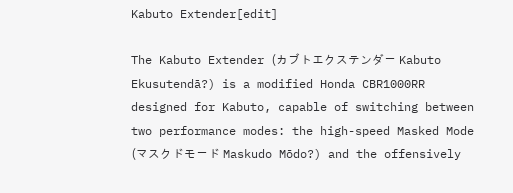Kabuto Extender[edit]

The Kabuto Extender (カブトエクステンダー Kabuto Ekusutendā?) is a modified Honda CBR1000RR designed for Kabuto, capable of switching between two performance modes: the high-speed Masked Mode (マスクドモード Maskudo Mōdo?) and the offensively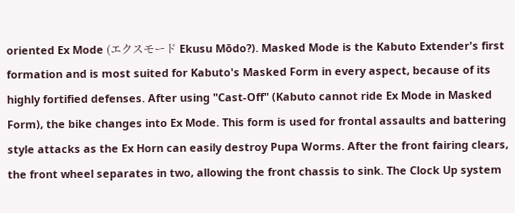oriented Ex Mode (エクスモード Ekusu Mōdo?). Masked Mode is the Kabuto Extender's first formation and is most suited for Kabuto's Masked Form in every aspect, because of its highly fortified defenses. After using "Cast-Off" (Kabuto cannot ride Ex Mode in Masked Form), the bike changes into Ex Mode. This form is used for frontal assaults and battering style attacks as the Ex Horn can easily destroy Pupa Worms. After the front fairing clears, the front wheel separates in two, allowing the front chassis to sink. The Clock Up system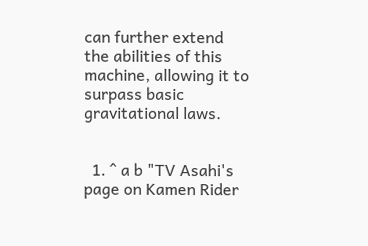can further extend the abilities of this machine, allowing it to surpass basic gravitational laws.


  1. ^ a b "TV Asahi's page on Kamen Rider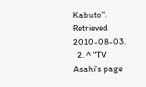Kabuto". Retrieved 2010-08-03.
  2. ^ "TV Asahi's page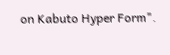on Kabuto Hyper Form".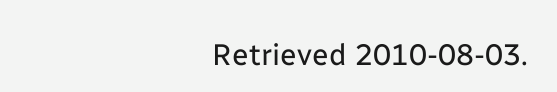Retrieved 2010-08-03.